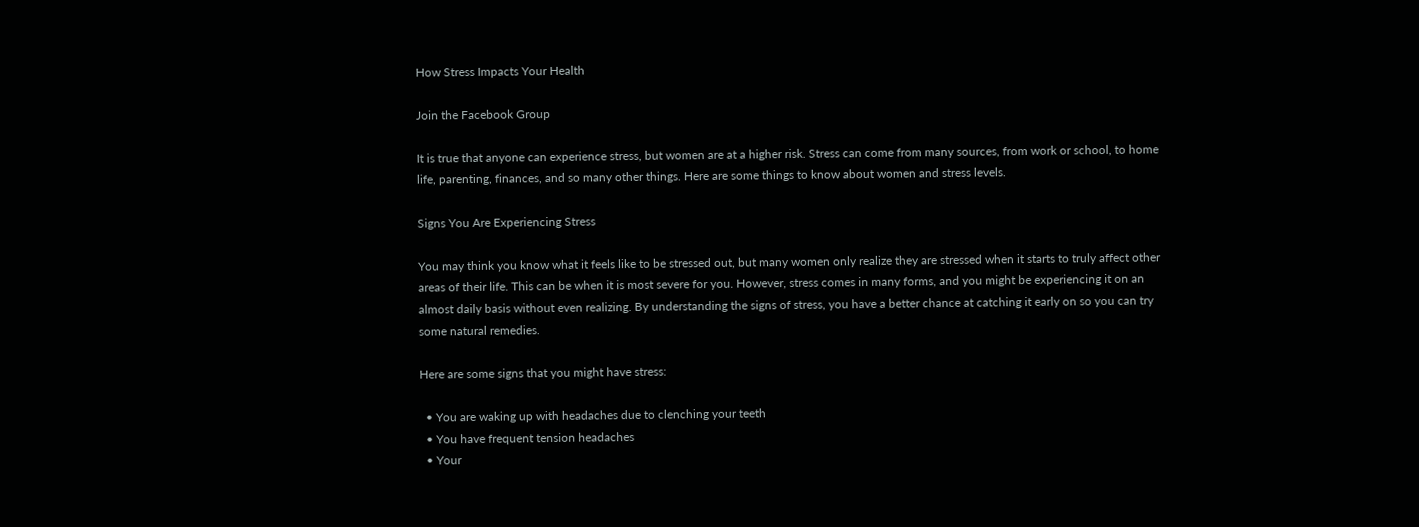How Stress Impacts Your Health

Join the Facebook Group

It is true that anyone can experience stress, but women are at a higher risk. Stress can come from many sources, from work or school, to home life, parenting, finances, and so many other things. Here are some things to know about women and stress levels.

Signs You Are Experiencing Stress

You may think you know what it feels like to be stressed out, but many women only realize they are stressed when it starts to truly affect other areas of their life. This can be when it is most severe for you. However, stress comes in many forms, and you might be experiencing it on an almost daily basis without even realizing. By understanding the signs of stress, you have a better chance at catching it early on so you can try some natural remedies.

Here are some signs that you might have stress:

  • You are waking up with headaches due to clenching your teeth
  • You have frequent tension headaches
  • Your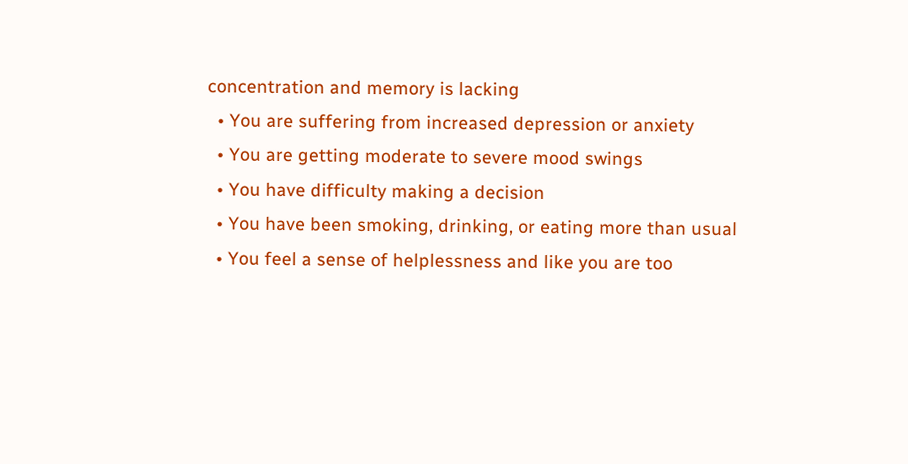concentration and memory is lacking
  • You are suffering from increased depression or anxiety
  • You are getting moderate to severe mood swings
  • You have difficulty making a decision
  • You have been smoking, drinking, or eating more than usual
  • You feel a sense of helplessness and like you are too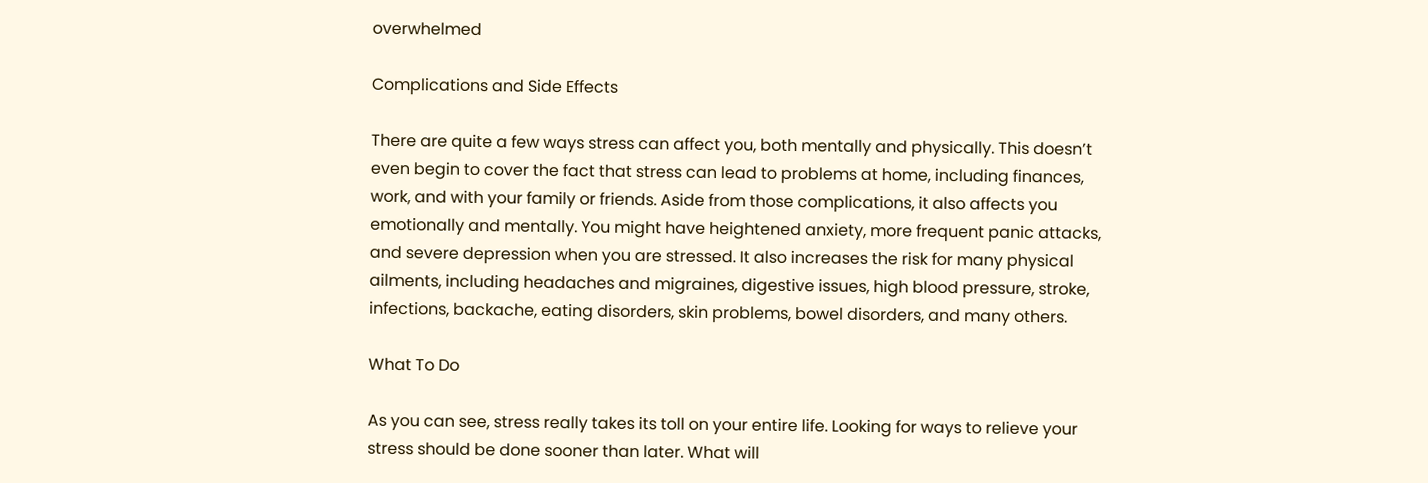overwhelmed

Complications and Side Effects

There are quite a few ways stress can affect you, both mentally and physically. This doesn’t even begin to cover the fact that stress can lead to problems at home, including finances, work, and with your family or friends. Aside from those complications, it also affects you emotionally and mentally. You might have heightened anxiety, more frequent panic attacks, and severe depression when you are stressed. It also increases the risk for many physical ailments, including headaches and migraines, digestive issues, high blood pressure, stroke, infections, backache, eating disorders, skin problems, bowel disorders, and many others.

What To Do

As you can see, stress really takes its toll on your entire life. Looking for ways to relieve your stress should be done sooner than later. What will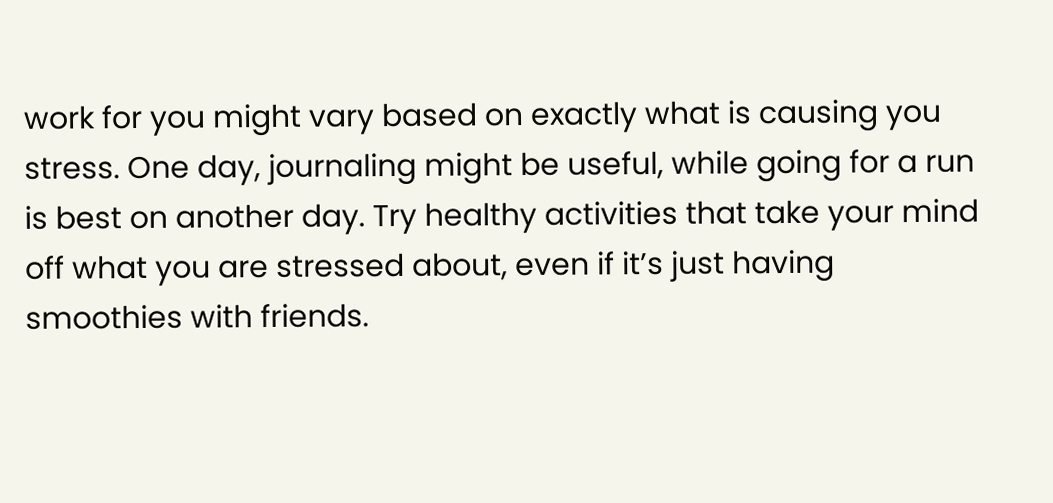work for you might vary based on exactly what is causing you stress. One day, journaling might be useful, while going for a run is best on another day. Try healthy activities that take your mind off what you are stressed about, even if it’s just having smoothies with friends.